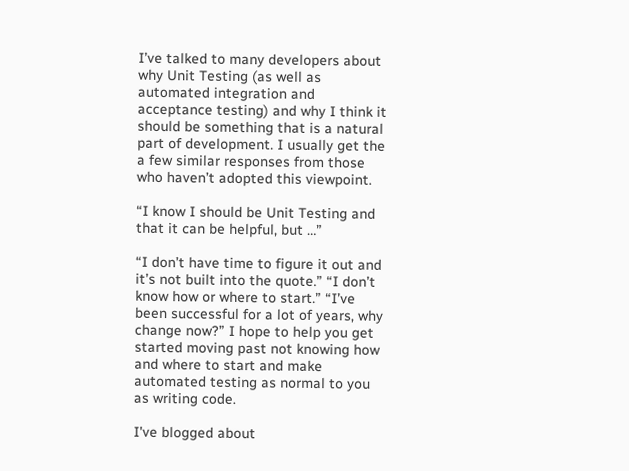I’ve talked to many developers about why Unit Testing (as well as automated integration and acceptance testing) and why I think it should be something that is a natural part of development. I usually get the a few similar responses from those who haven’t adopted this viewpoint.

“I know I should be Unit Testing and that it can be helpful, but …”

“I don’t have time to figure it out and it’s not built into the quote.” “I don’t know how or where to start.” “I’ve been successful for a lot of years, why change now?” I hope to help you get started moving past not knowing how and where to start and make automated testing as normal to you as writing code.

I've blogged about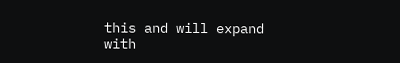this and will expand with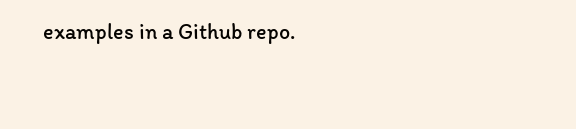examples in a Github repo.